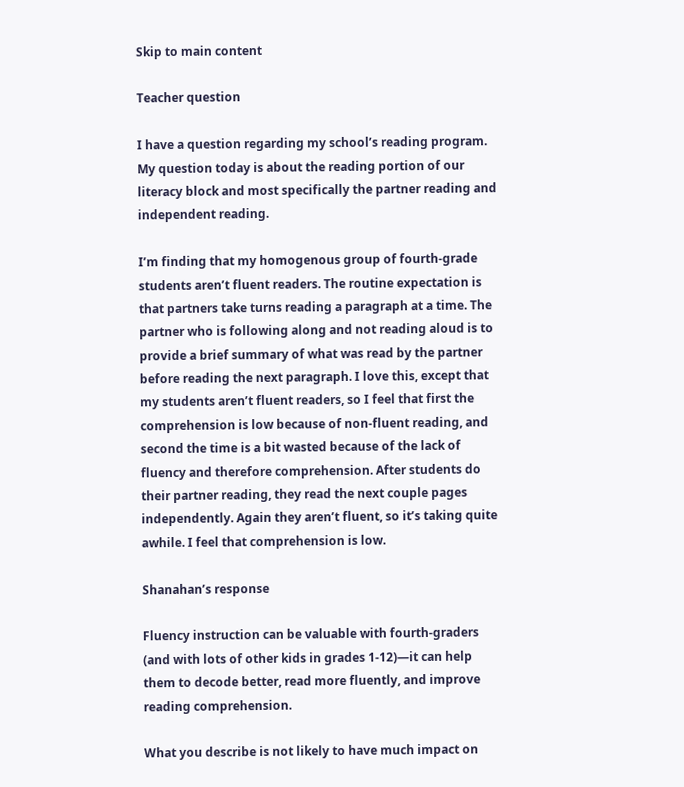Skip to main content

Teacher question

I have a question regarding my school’s reading program. My question today is about the reading portion of our literacy block and most specifically the partner reading and independent reading.

I’m finding that my homogenous group of fourth-grade students aren’t fluent readers. The routine expectation is that partners take turns reading a paragraph at a time. The partner who is following along and not reading aloud is to provide a brief summary of what was read by the partner before reading the next paragraph. I love this, except that my students aren’t fluent readers, so I feel that first the comprehension is low because of non-fluent reading, and second the time is a bit wasted because of the lack of fluency and therefore comprehension. After students do their partner reading, they read the next couple pages independently. Again they aren’t fluent, so it’s taking quite awhile. I feel that comprehension is low.

Shanahan’s response

Fluency instruction can be valuable with fourth-graders (and with lots of other kids in grades 1-12)—it can help them to decode better, read more fluently, and improve reading comprehension.

What you describe is not likely to have much impact on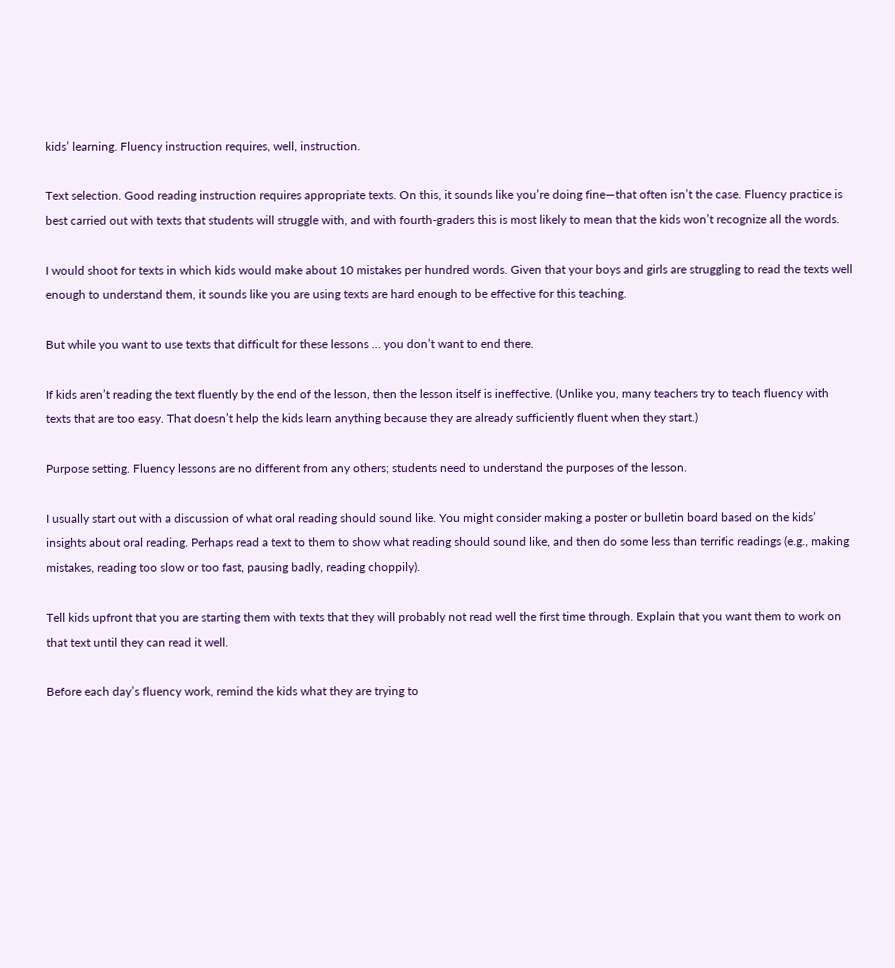kids’ learning. Fluency instruction requires, well, instruction.

Text selection. Good reading instruction requires appropriate texts. On this, it sounds like you’re doing fine—that often isn’t the case. Fluency practice is best carried out with texts that students will struggle with, and with fourth-graders this is most likely to mean that the kids won’t recognize all the words.

I would shoot for texts in which kids would make about 10 mistakes per hundred words. Given that your boys and girls are struggling to read the texts well enough to understand them, it sounds like you are using texts are hard enough to be effective for this teaching.

But while you want to use texts that difficult for these lessons … you don’t want to end there.

If kids aren’t reading the text fluently by the end of the lesson, then the lesson itself is ineffective. (Unlike you, many teachers try to teach fluency with texts that are too easy. That doesn’t help the kids learn anything because they are already sufficiently fluent when they start.)

Purpose setting. Fluency lessons are no different from any others; students need to understand the purposes of the lesson.

I usually start out with a discussion of what oral reading should sound like. You might consider making a poster or bulletin board based on the kids’ insights about oral reading. Perhaps read a text to them to show what reading should sound like, and then do some less than terrific readings (e.g., making mistakes, reading too slow or too fast, pausing badly, reading choppily).

Tell kids upfront that you are starting them with texts that they will probably not read well the first time through. Explain that you want them to work on that text until they can read it well.

Before each day’s fluency work, remind the kids what they are trying to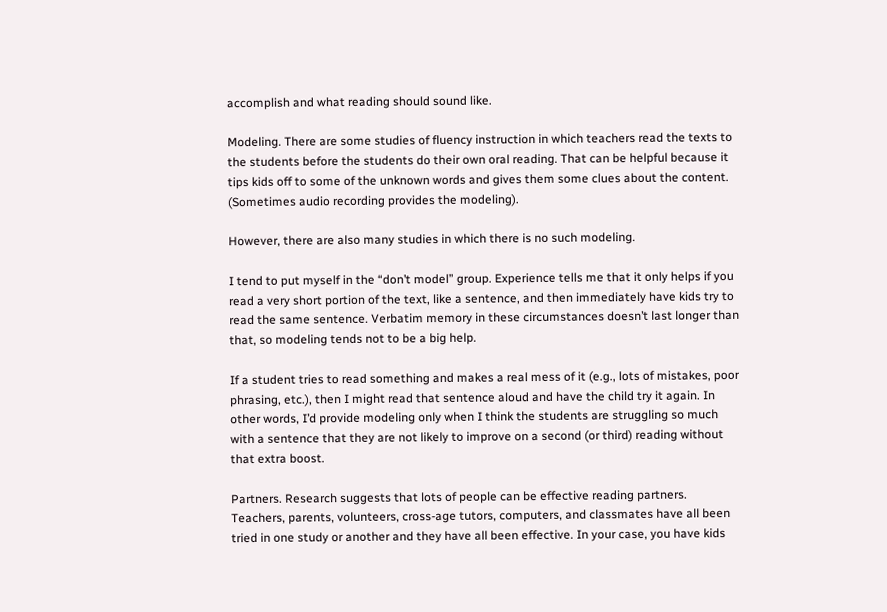accomplish and what reading should sound like.

Modeling. There are some studies of fluency instruction in which teachers read the texts to the students before the students do their own oral reading. That can be helpful because it tips kids off to some of the unknown words and gives them some clues about the content. (Sometimes audio recording provides the modeling).

However, there are also many studies in which there is no such modeling.

I tend to put myself in the “don’t model” group. Experience tells me that it only helps if you read a very short portion of the text, like a sentence, and then immediately have kids try to read the same sentence. Verbatim memory in these circumstances doesn’t last longer than that, so modeling tends not to be a big help.

If a student tries to read something and makes a real mess of it (e.g., lots of mistakes, poor phrasing, etc.), then I might read that sentence aloud and have the child try it again. In other words, I’d provide modeling only when I think the students are struggling so much with a sentence that they are not likely to improve on a second (or third) reading without that extra boost.

Partners. Research suggests that lots of people can be effective reading partners. Teachers, parents, volunteers, cross-age tutors, computers, and classmates have all been tried in one study or another and they have all been effective. In your case, you have kids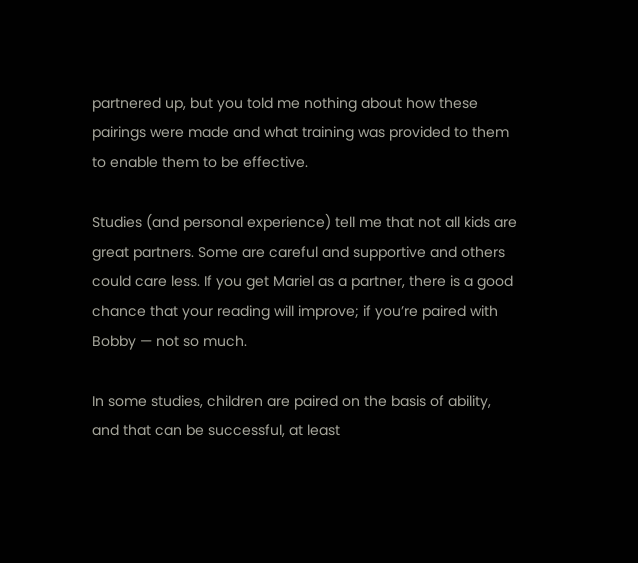partnered up, but you told me nothing about how these pairings were made and what training was provided to them to enable them to be effective.

Studies (and personal experience) tell me that not all kids are great partners. Some are careful and supportive and others could care less. If you get Mariel as a partner, there is a good chance that your reading will improve; if you’re paired with Bobby — not so much.

In some studies, children are paired on the basis of ability, and that can be successful, at least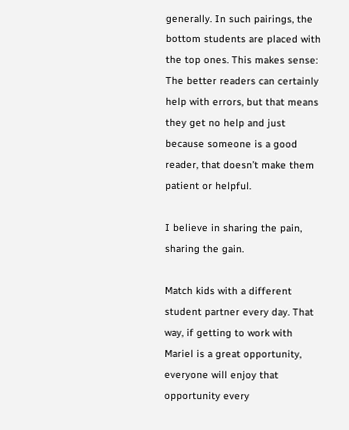generally. In such pairings, the bottom students are placed with the top ones. This makes sense: The better readers can certainly help with errors, but that means they get no help and just because someone is a good reader, that doesn’t make them patient or helpful.

I believe in sharing the pain, sharing the gain.

Match kids with a different student partner every day. That way, if getting to work with Mariel is a great opportunity, everyone will enjoy that opportunity every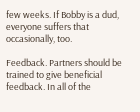few weeks. If Bobby is a dud, everyone suffers that occasionally, too.

Feedback. Partners should be trained to give beneficial feedback. In all of the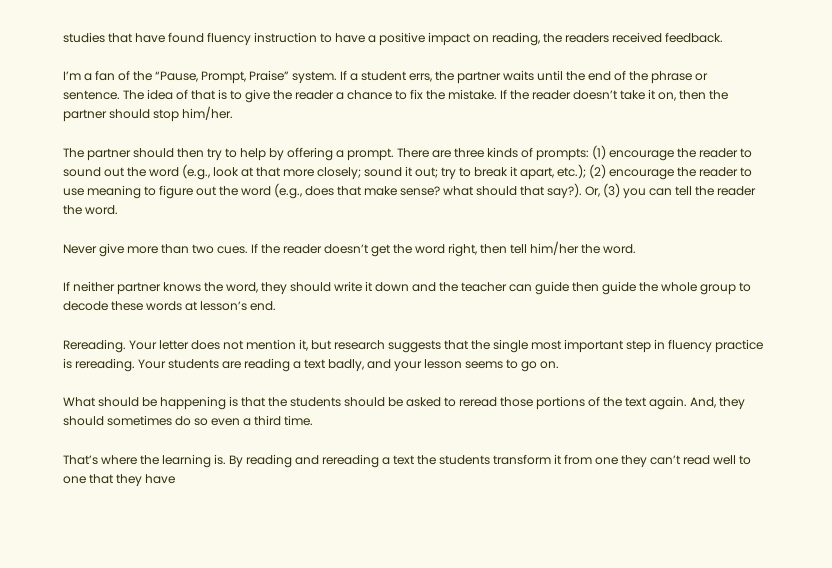studies that have found fluency instruction to have a positive impact on reading, the readers received feedback.

I’m a fan of the “Pause, Prompt, Praise” system. If a student errs, the partner waits until the end of the phrase or sentence. The idea of that is to give the reader a chance to fix the mistake. If the reader doesn’t take it on, then the partner should stop him/her.

The partner should then try to help by offering a prompt. There are three kinds of prompts: (1) encourage the reader to sound out the word (e.g., look at that more closely; sound it out; try to break it apart, etc.); (2) encourage the reader to use meaning to figure out the word (e.g., does that make sense? what should that say?). Or, (3) you can tell the reader the word.

Never give more than two cues. If the reader doesn’t get the word right, then tell him/her the word.

If neither partner knows the word, they should write it down and the teacher can guide then guide the whole group to decode these words at lesson’s end.

Rereading. Your letter does not mention it, but research suggests that the single most important step in fluency practice is rereading. Your students are reading a text badly, and your lesson seems to go on.

What should be happening is that the students should be asked to reread those portions of the text again. And, they should sometimes do so even a third time.

That’s where the learning is. By reading and rereading a text the students transform it from one they can’t read well to one that they have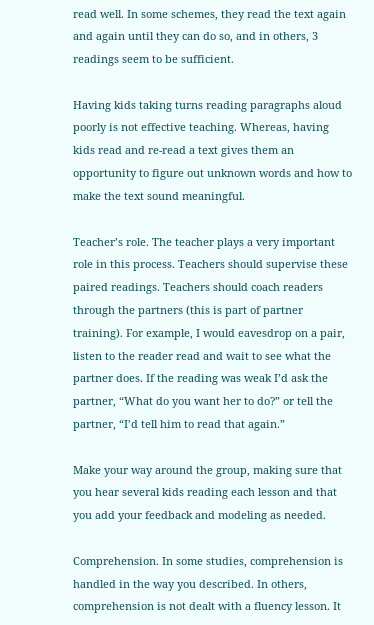read well. In some schemes, they read the text again and again until they can do so, and in others, 3 readings seem to be sufficient.

Having kids taking turns reading paragraphs aloud poorly is not effective teaching. Whereas, having kids read and re-read a text gives them an opportunity to figure out unknown words and how to make the text sound meaningful.

Teacher’s role. The teacher plays a very important role in this process. Teachers should supervise these paired readings. Teachers should coach readers through the partners (this is part of partner training). For example, I would eavesdrop on a pair, listen to the reader read and wait to see what the partner does. If the reading was weak I’d ask the partner, “What do you want her to do?” or tell the partner, “I’d tell him to read that again.”

Make your way around the group, making sure that you hear several kids reading each lesson and that you add your feedback and modeling as needed.

Comprehension. In some studies, comprehension is handled in the way you described. In others, comprehension is not dealt with a fluency lesson. It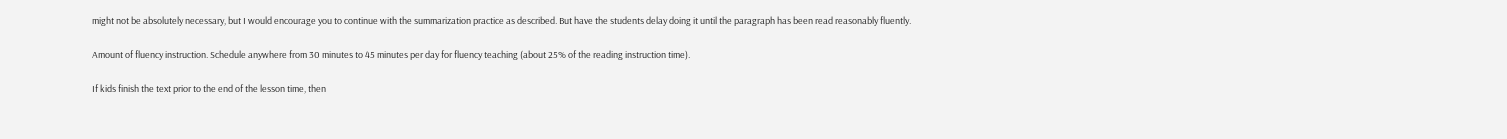might not be absolutely necessary, but I would encourage you to continue with the summarization practice as described. But have the students delay doing it until the paragraph has been read reasonably fluently.

Amount of fluency instruction. Schedule anywhere from 30 minutes to 45 minutes per day for fluency teaching (about 25% of the reading instruction time).

If kids finish the text prior to the end of the lesson time, then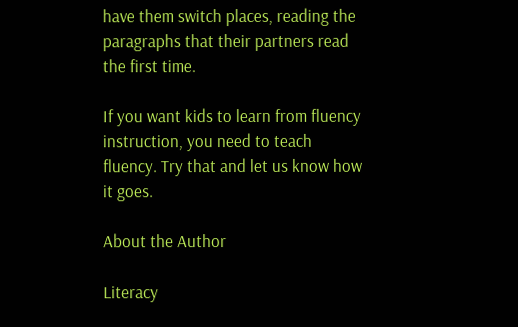have them switch places, reading the paragraphs that their partners read the first time.

If you want kids to learn from fluency instruction, you need to teach fluency. Try that and let us know how it goes.

About the Author

Literacy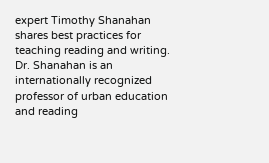expert Timothy Shanahan shares best practices for teaching reading and writing. Dr. Shanahan is an internationally recognized professor of urban education and reading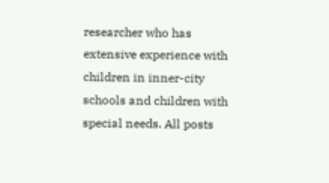researcher who has extensive experience with children in inner-city schools and children with special needs. All posts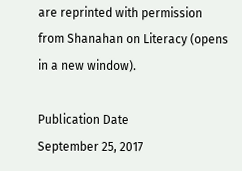are reprinted with permission from Shanahan on Literacy (opens in a new window).

Publication Date
September 25, 2017